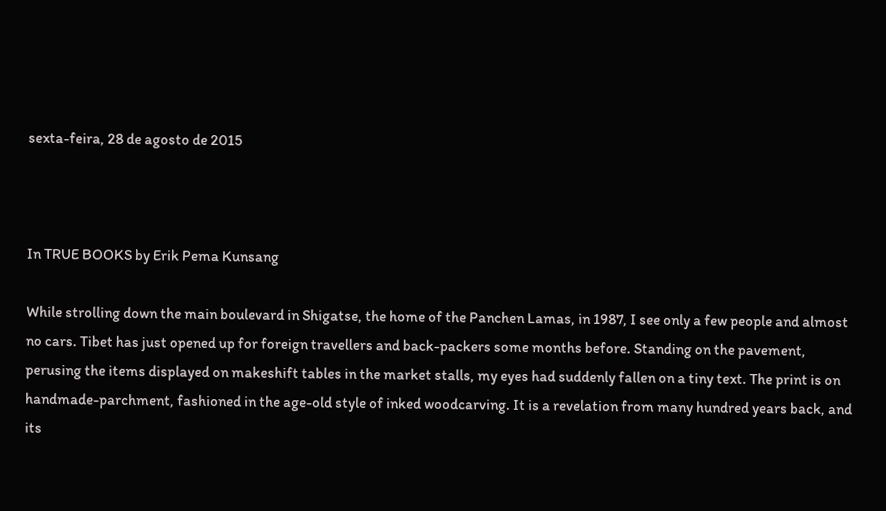sexta-feira, 28 de agosto de 2015



In TRUE BOOKS by Erik Pema Kunsang

While strolling down the main boulevard in Shigatse, the home of the Panchen Lamas, in 1987, I see only a few people and almost no cars. Tibet has just opened up for foreign travellers and back-packers some months before. Standing on the pavement, perusing the items displayed on makeshift tables in the market stalls, my eyes had suddenly fallen on a tiny text. The print is on handmade-parchment, fashioned in the age-old style of inked woodcarving. It is a revelation from many hundred years back, and its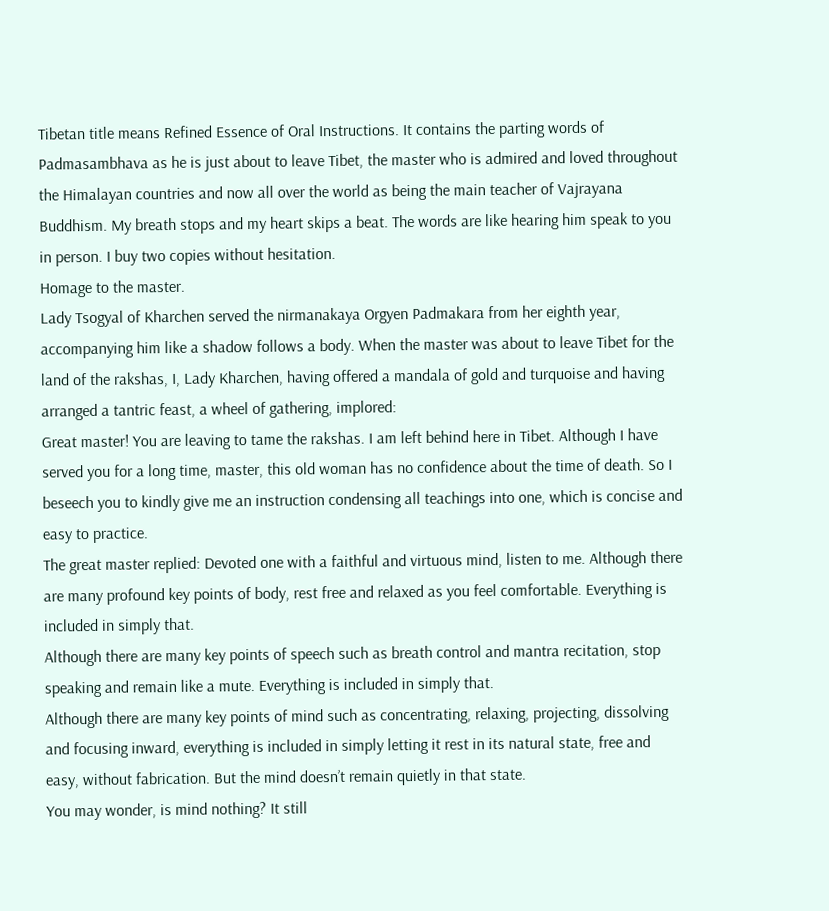Tibetan title means Refined Essence of Oral Instructions. It contains the parting words of Padmasambhava as he is just about to leave Tibet, the master who is admired and loved throughout the Himalayan countries and now all over the world as being the main teacher of Vajrayana Buddhism. My breath stops and my heart skips a beat. The words are like hearing him speak to you in person. I buy two copies without hesitation.
Homage to the master.
Lady Tsogyal of Kharchen served the nirmanakaya Orgyen Padmakara from her eighth year, accompanying him like a shadow follows a body. When the master was about to leave Tibet for the land of the rakshas, I, Lady Kharchen, having offered a mandala of gold and turquoise and having arranged a tantric feast, a wheel of gathering, implored:
Great master! You are leaving to tame the rakshas. I am left behind here in Tibet. Although I have served you for a long time, master, this old woman has no confidence about the time of death. So I beseech you to kindly give me an instruction condensing all teachings into one, which is concise and easy to practice.
The great master replied: Devoted one with a faithful and virtuous mind, listen to me. Although there are many profound key points of body, rest free and relaxed as you feel comfortable. Everything is included in simply that.
Although there are many key points of speech such as breath control and mantra recitation, stop speaking and remain like a mute. Everything is included in simply that.
Although there are many key points of mind such as concentrating, relaxing, projecting, dissolving and focusing inward, everything is included in simply letting it rest in its natural state, free and easy, without fabrication. But the mind doesn’t remain quietly in that state.
You may wonder, is mind nothing? It still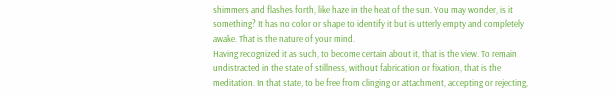shimmers and flashes forth, like haze in the heat of the sun. You may wonder, is it something? It has no color or shape to identify it but is utterly empty and completely awake. That is the nature of your mind.
Having recognized it as such, to become certain about it, that is the view. To remain undistracted in the state of stillness, without fabrication or fixation, that is the meditation. In that state, to be free from clinging or attachment, accepting or rejecting,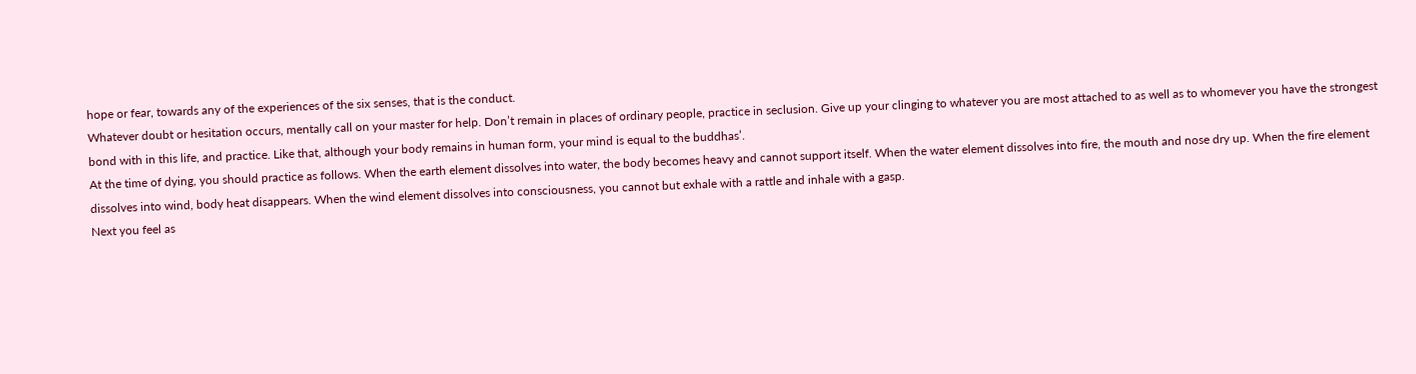hope or fear, towards any of the experiences of the six senses, that is the conduct.
Whatever doubt or hesitation occurs, mentally call on your master for help. Don’t remain in places of ordinary people, practice in seclusion. Give up your clinging to whatever you are most attached to as well as to whomever you have the strongest bond with in this life, and practice. Like that, although your body remains in human form, your mind is equal to the buddhas’.
At the time of dying, you should practice as follows. When the earth element dissolves into water, the body becomes heavy and cannot support itself. When the water element dissolves into fire, the mouth and nose dry up. When the fire element dissolves into wind, body heat disappears. When the wind element dissolves into consciousness, you cannot but exhale with a rattle and inhale with a gasp.
Next you feel as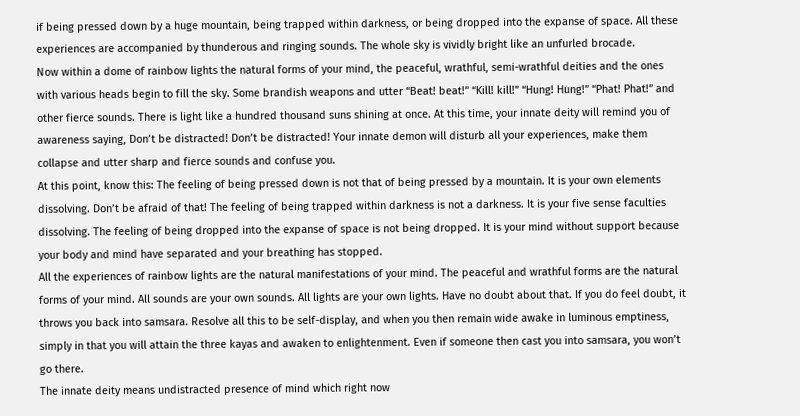if being pressed down by a huge mountain, being trapped within darkness, or being dropped into the expanse of space. All these experiences are accompanied by thunderous and ringing sounds. The whole sky is vividly bright like an unfurled brocade.
Now within a dome of rainbow lights the natural forms of your mind, the peaceful, wrathful, semi-wrathful deities and the ones with various heads begin to fill the sky. Some brandish weapons and utter “Beat! beat!” “Kill! kill!” “Hung! Hung!” “Phat! Phat!” and other fierce sounds. There is light like a hundred thousand suns shining at once. At this time, your innate deity will remind you of awareness saying, Don’t be distracted! Don’t be distracted! Your innate demon will disturb all your experiences, make them collapse and utter sharp and fierce sounds and confuse you.
At this point, know this: The feeling of being pressed down is not that of being pressed by a mountain. It is your own elements dissolving. Don’t be afraid of that! The feeling of being trapped within darkness is not a darkness. It is your five sense faculties dissolving. The feeling of being dropped into the expanse of space is not being dropped. It is your mind without support because your body and mind have separated and your breathing has stopped.
All the experiences of rainbow lights are the natural manifestations of your mind. The peaceful and wrathful forms are the natural forms of your mind. All sounds are your own sounds. All lights are your own lights. Have no doubt about that. If you do feel doubt, it throws you back into samsara. Resolve all this to be self-display, and when you then remain wide awake in luminous emptiness, simply in that you will attain the three kayas and awaken to enlightenment. Even if someone then cast you into samsara, you won’t go there.
The innate deity means undistracted presence of mind which right now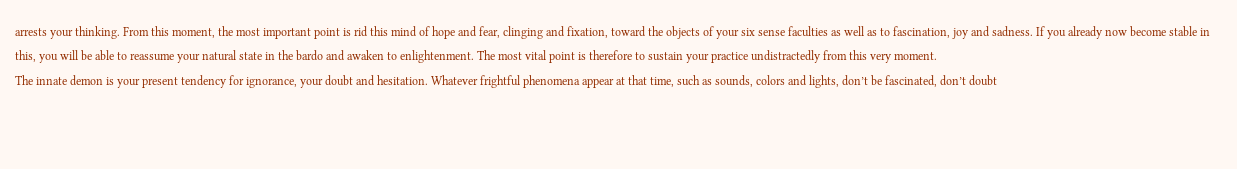arrests your thinking. From this moment, the most important point is rid this mind of hope and fear, clinging and fixation, toward the objects of your six sense faculties as well as to fascination, joy and sadness. If you already now become stable in this, you will be able to reassume your natural state in the bardo and awaken to enlightenment. The most vital point is therefore to sustain your practice undistractedly from this very moment.
The innate demon is your present tendency for ignorance, your doubt and hesitation. Whatever frightful phenomena appear at that time, such as sounds, colors and lights, don’t be fascinated, don’t doubt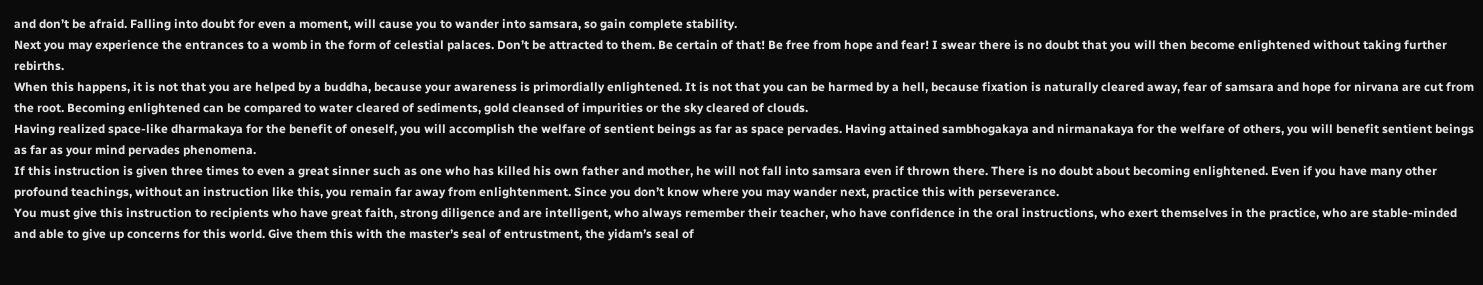and don’t be afraid. Falling into doubt for even a moment, will cause you to wander into samsara, so gain complete stability.
Next you may experience the entrances to a womb in the form of celestial palaces. Don’t be attracted to them. Be certain of that! Be free from hope and fear! I swear there is no doubt that you will then become enlightened without taking further rebirths.
When this happens, it is not that you are helped by a buddha, because your awareness is primordially enlightened. It is not that you can be harmed by a hell, because fixation is naturally cleared away, fear of samsara and hope for nirvana are cut from the root. Becoming enlightened can be compared to water cleared of sediments, gold cleansed of impurities or the sky cleared of clouds.
Having realized space-like dharmakaya for the benefit of oneself, you will accomplish the welfare of sentient beings as far as space pervades. Having attained sambhogakaya and nirmanakaya for the welfare of others, you will benefit sentient beings as far as your mind pervades phenomena.
If this instruction is given three times to even a great sinner such as one who has killed his own father and mother, he will not fall into samsara even if thrown there. There is no doubt about becoming enlightened. Even if you have many other profound teachings, without an instruction like this, you remain far away from enlightenment. Since you don’t know where you may wander next, practice this with perseverance.
You must give this instruction to recipients who have great faith, strong diligence and are intelligent, who always remember their teacher, who have confidence in the oral instructions, who exert themselves in the practice, who are stable-minded and able to give up concerns for this world. Give them this with the master’s seal of entrustment, the yidam’s seal of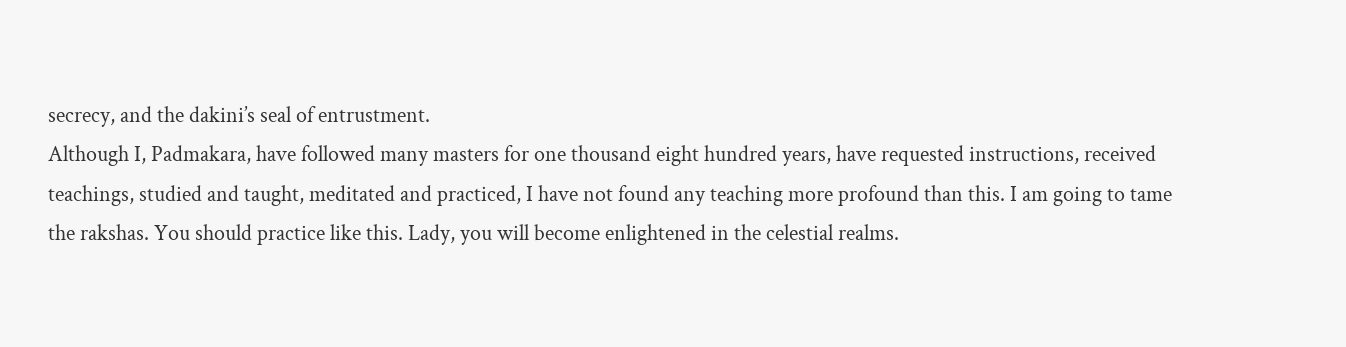secrecy, and the dakini’s seal of entrustment.
Although I, Padmakara, have followed many masters for one thousand eight hundred years, have requested instructions, received teachings, studied and taught, meditated and practiced, I have not found any teaching more profound than this. I am going to tame the rakshas. You should practice like this. Lady, you will become enlightened in the celestial realms.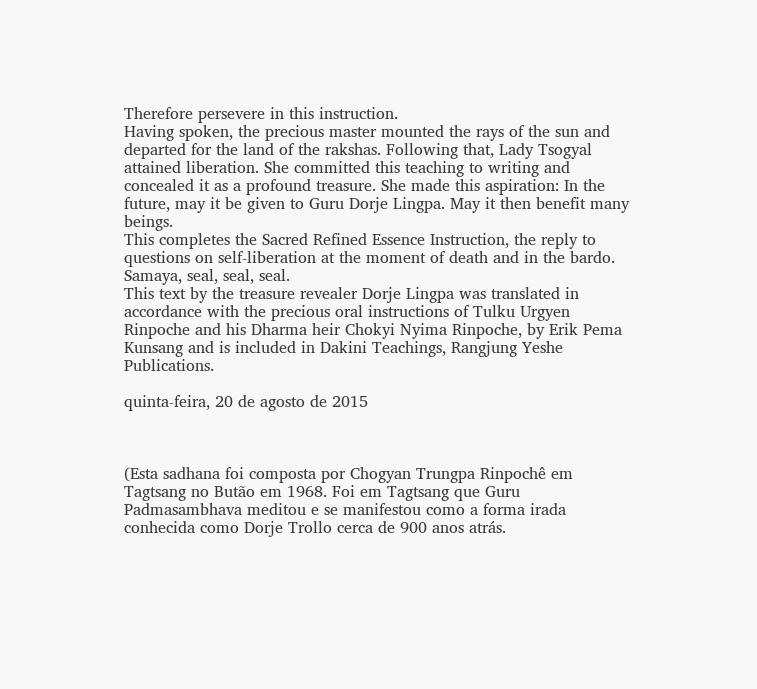Therefore persevere in this instruction.
Having spoken, the precious master mounted the rays of the sun and departed for the land of the rakshas. Following that, Lady Tsogyal attained liberation. She committed this teaching to writing and concealed it as a profound treasure. She made this aspiration: In the future, may it be given to Guru Dorje Lingpa. May it then benefit many beings.
This completes the Sacred Refined Essence Instruction, the reply to questions on self-liberation at the moment of death and in the bardo. Samaya, seal, seal, seal.
This text by the treasure revealer Dorje Lingpa was translated in accordance with the precious oral instructions of Tulku Urgyen Rinpoche and his Dharma heir Chokyi Nyima Rinpoche, by Erik Pema Kunsang and is included in Dakini Teachings, Rangjung Yeshe Publications.

quinta-feira, 20 de agosto de 2015



(Esta sadhana foi composta por Chogyan Trungpa Rinpochê em Tagtsang no Butão em 1968. Foi em Tagtsang que Guru Padmasambhava meditou e se manifestou como a forma irada conhecida como Dorje Trollo cerca de 900 anos atrás.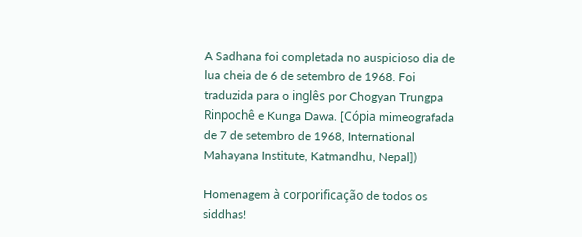A Sadhana foi completada no auspicioso dia de lua cheia de 6 de setembro de 1968. Foi traduzida para o inglês por Chogyan Trungpa Rinpochê e Kunga Dawa. [Cópia mimeografada de 7 de setembro de 1968, International Mahayana Institute, Katmandhu, Nepal])

Homenagem à corporificação de todos os siddhas!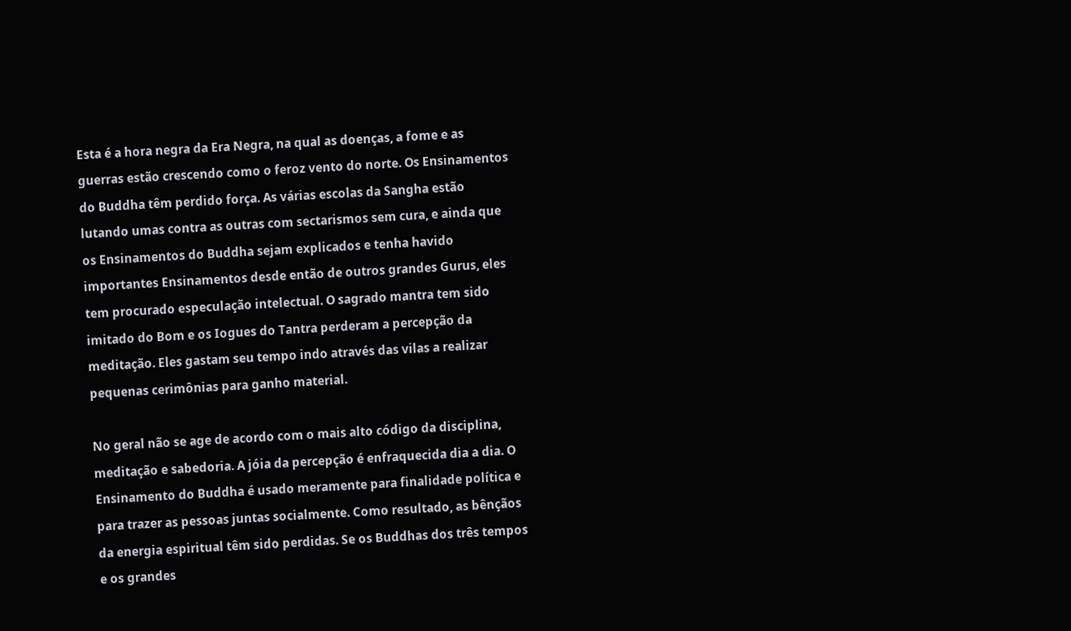Esta é a hora negra da Era Negra, na qual as doenças, a fome e as guerras estão crescendo como o feroz vento do norte. Os Ensinamentos do Buddha têm perdido força. As várias escolas da Sangha estão lutando umas contra as outras com sectarismos sem cura, e ainda que os Ensinamentos do Buddha sejam explicados e tenha havido importantes Ensinamentos desde então de outros grandes Gurus, eles tem procurado especulação intelectual. O sagrado mantra tem sido imitado do Bom e os Iogues do Tantra perderam a percepção da meditação. Eles gastam seu tempo indo através das vilas a realizar pequenas cerimônias para ganho material.

No geral não se age de acordo com o mais alto código da disciplina, meditação e sabedoria. A jóia da percepção é enfraquecida dia a dia. O Ensinamento do Buddha é usado meramente para finalidade política e para trazer as pessoas juntas socialmente. Como resultado, as bênçãos da energia espiritual têm sido perdidas. Se os Buddhas dos três tempos e os grandes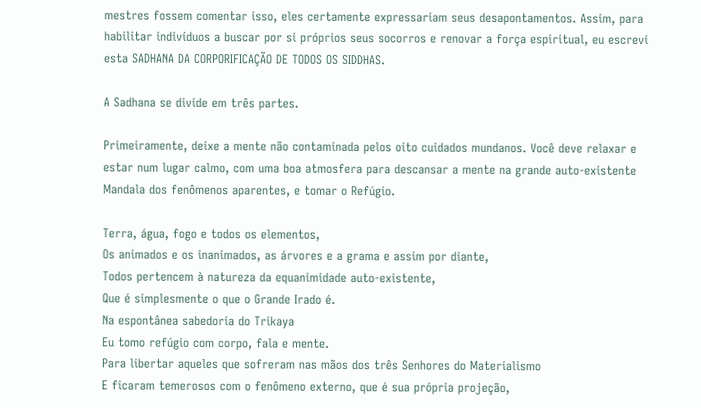mestres fossem comentar isso, eles certamente expressariam seus desapontamentos. Assim, para habilitar indivíduos a buscar por si próprios seus socorros e renovar a força espiritual, eu escrevi esta SADHANA DA CORPORIFICAÇÃO DE TODOS OS SIDDHAS.

A Sadhana se divide em três partes.

Primeiramente, deixe a mente não contaminada pelos oito cuidados mundanos. Você deve relaxar e estar num lugar calmo, com uma boa atmosfera para descansar a mente na grande auto-existente Mandala dos fenômenos aparentes, e tomar o Refúgio.

Terra, água, fogo e todos os elementos,
Os animados e os inanimados, as árvores e a grama e assim por diante,
Todos pertencem à natureza da equanimidade auto-existente,
Que é simplesmente o que o Grande Irado é.
Na espontânea sabedoria do Trikaya
Eu tomo refúgio com corpo, fala e mente.
Para libertar aqueles que sofreram nas mãos dos três Senhores do Materialismo
E ficaram temerosos com o fenômeno externo, que é sua própria projeção,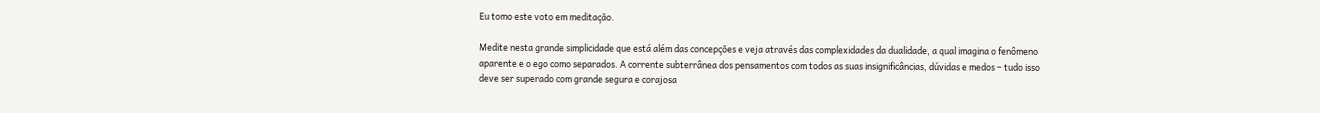Eu tomo este voto em meditação.

Medite nesta grande simplicidade que está além das concepções e veja através das complexidades da dualidade, a qual imagina o fenômeno aparente e o ego como separados. A corrente subterrânea dos pensamentos com todos as suas insignificâncias, dúvidas e medos – tudo isso deve ser superado com grande segura e corajosa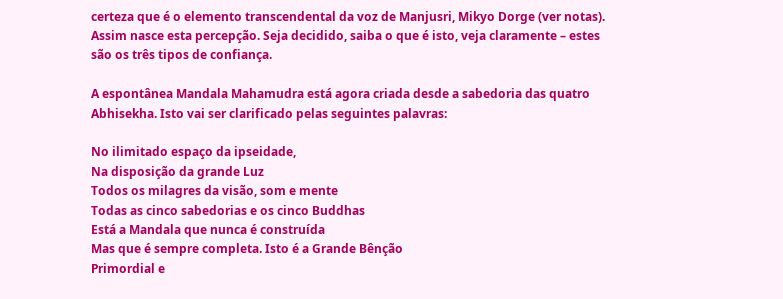certeza que é o elemento transcendental da voz de Manjusri, Mikyo Dorge (ver notas). Assim nasce esta percepção. Seja decidido, saiba o que é isto, veja claramente – estes são os três tipos de confiança.

A espontânea Mandala Mahamudra está agora criada desde a sabedoria das quatro Abhisekha. Isto vai ser clarificado pelas seguintes palavras:

No ilimitado espaço da ipseidade,
Na disposição da grande Luz
Todos os milagres da visão, som e mente
Todas as cinco sabedorias e os cinco Buddhas
Está a Mandala que nunca é construída
Mas que é sempre completa. Isto é a Grande Bênção
Primordial e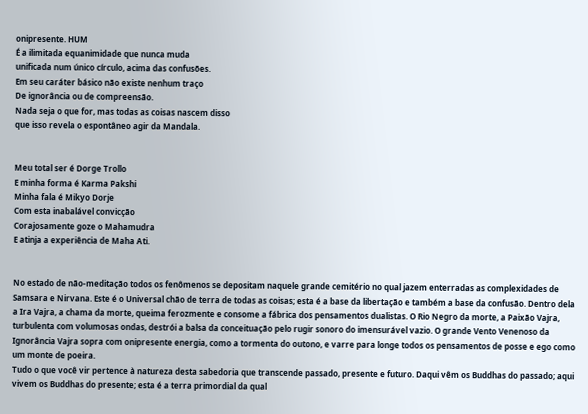onipresente. HUM
É a ilimitada equanimidade que nunca muda
unificada num único círculo, acima das confusões.
Em seu caráter básico não existe nenhum traço
De ignorância ou de compreensão.
Nada seja o que for, mas todas as coisas nascem disso
que isso revela o espontâneo agir da Mandala.


Meu total ser é Dorge Trollo
E minha forma é Karma Pakshi
Minha fala é Mikyo Dorje
Com esta inabalável convicção
Corajosamente goze o Mahamudra
E atinja a experiência de Maha Ati.


No estado de não-meditação todos os fenômenos se depositam naquele grande cemitério no qual jazem enterradas as complexidades de Samsara e Nirvana. Este é o Universal chão de terra de todas as coisas; esta é a base da libertação e também a base da confusão. Dentro dela a Ira Vajra, a chama da morte, queima ferozmente e consome a fábrica dos pensamentos dualistas. O Rio Negro da morte, a Paixão Vajra, turbulenta com volumosas ondas, destrói a balsa da conceituação pelo rugir sonoro do imensurável vazio. O grande Vento Venenoso da Ignorância Vajra sopra com onipresente energia, como a tormenta do outono, e varre para longe todos os pensamentos de posse e ego como um monte de poeira.
Tudo o que você vir pertence à natureza desta sabedoria que transcende passado, presente e futuro. Daqui vêm os Buddhas do passado; aqui vivem os Buddhas do presente; esta é a terra primordial da qual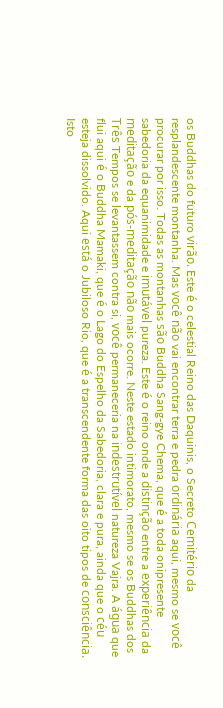os Buddhas do futuro virão. Este é o celestial Reino das Daquinis, o Secreto Cemitério da resplandescente montanha. Mas você não vai encontrar terra e pedra ordinária aqui, mesmo se você procurar por isso. Todas as montanhas são Buddha Sang-gye Chema, que é a toda onipresente sabedoria da equanimidade e imutável pureza. Este é o reino onde a distinção entre a experiência da meditação e da pós-meditação não mais ocorre. Neste estado intimorato, mesmo se os Buddhas dos Três Tempos se levantassem contra si, você permaneceria na indestrutível natureza Vajra. A água que flui aqui é o Buddha Mamaki, que é o Lago do Espelho da Sabedoria, clara e pura, ainda que o céu esteja dissolvido. Aqui está o Jubiloso Rio, que é a transcendente forma das oito tipos de consciência. Isto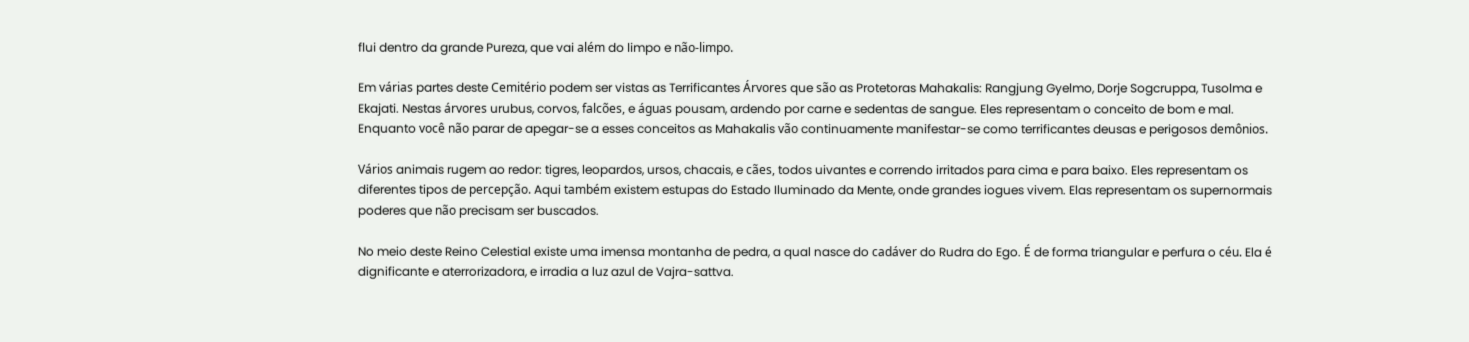flui dentro da grande Pureza, que vai além do limpo e não-limpo.

Em várias partes deste Cemitério podem ser vistas as Terrificantes Árvores que são as Protetoras Mahakalis: Rangjung Gyelmo, Dorje Sogcruppa, Tusolma e Ekajati. Nestas árvores urubus, corvos, falcões, e águas pousam, ardendo por carne e sedentas de sangue. Eles representam o conceito de bom e mal. Enquanto você não parar de apegar-se a esses conceitos as Mahakalis vão continuamente manifestar-se como terrificantes deusas e perigosos demônios.

Vários animais rugem ao redor: tigres, leopardos, ursos, chacais, e cães, todos uivantes e correndo irritados para cima e para baixo. Eles representam os diferentes tipos de percepção. Aqui também existem estupas do Estado Iluminado da Mente, onde grandes iogues vivem. Elas representam os supernormais poderes que não precisam ser buscados.

No meio deste Reino Celestial existe uma imensa montanha de pedra, a qual nasce do cadáver do Rudra do Ego. É de forma triangular e perfura o céu. Ela é dignificante e aterrorizadora, e irradia a luz azul de Vajra-sattva.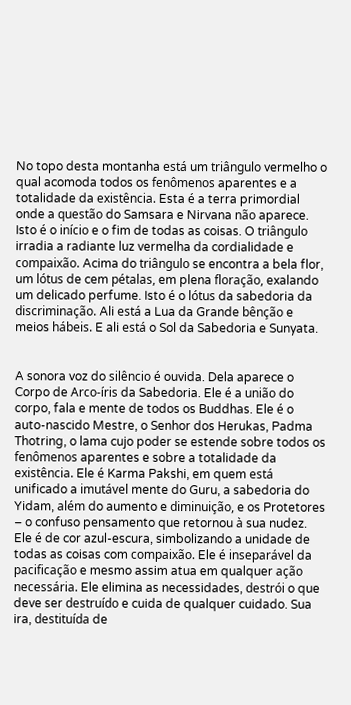No topo desta montanha está um triângulo vermelho o qual acomoda todos os fenômenos aparentes e a totalidade da existência. Esta é a terra primordial onde a questão do Samsara e Nirvana não aparece. Isto é o início e o fim de todas as coisas. O triângulo irradia a radiante luz vermelha da cordialidade e compaixão. Acima do triângulo se encontra a bela flor, um lótus de cem pétalas, em plena floração, exalando um delicado perfume. Isto é o lótus da sabedoria da discriminação. Ali está a Lua da Grande bênção e meios hábeis. E ali está o Sol da Sabedoria e Sunyata.


A sonora voz do silêncio é ouvida. Dela aparece o Corpo de Arco-íris da Sabedoria. Ele é a união do corpo, fala e mente de todos os Buddhas. Ele é o auto-nascido Mestre, o Senhor dos Herukas, Padma Thotring, o lama cujo poder se estende sobre todos os fenômenos aparentes e sobre a totalidade da existência. Ele é Karma Pakshi, em quem está unificado a imutável mente do Guru, a sabedoria do Yidam, além do aumento e diminuição, e os Protetores – o confuso pensamento que retornou à sua nudez. Ele é de cor azul-escura, simbolizando a unidade de todas as coisas com compaixão. Ele é inseparável da pacificação e mesmo assim atua em qualquer ação necessária. Ele elimina as necessidades, destrói o que deve ser destruído e cuida de qualquer cuidado. Sua ira, destituída de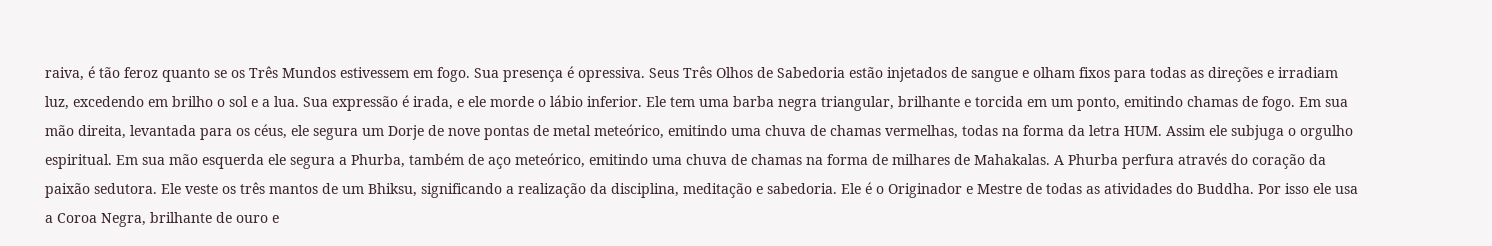raiva, é tão feroz quanto se os Três Mundos estivessem em fogo. Sua presença é opressiva. Seus Três Olhos de Sabedoria estão injetados de sangue e olham fixos para todas as direções e irradiam luz, excedendo em brilho o sol e a lua. Sua expressão é irada, e ele morde o lábio inferior. Ele tem uma barba negra triangular, brilhante e torcida em um ponto, emitindo chamas de fogo. Em sua mão direita, levantada para os céus, ele segura um Dorje de nove pontas de metal meteórico, emitindo uma chuva de chamas vermelhas, todas na forma da letra HUM. Assim ele subjuga o orgulho espiritual. Em sua mão esquerda ele segura a Phurba, também de aço meteórico, emitindo uma chuva de chamas na forma de milhares de Mahakalas. A Phurba perfura através do coração da paixão sedutora. Ele veste os três mantos de um Bhiksu, significando a realização da disciplina, meditação e sabedoria. Ele é o Originador e Mestre de todas as atividades do Buddha. Por isso ele usa a Coroa Negra, brilhante de ouro e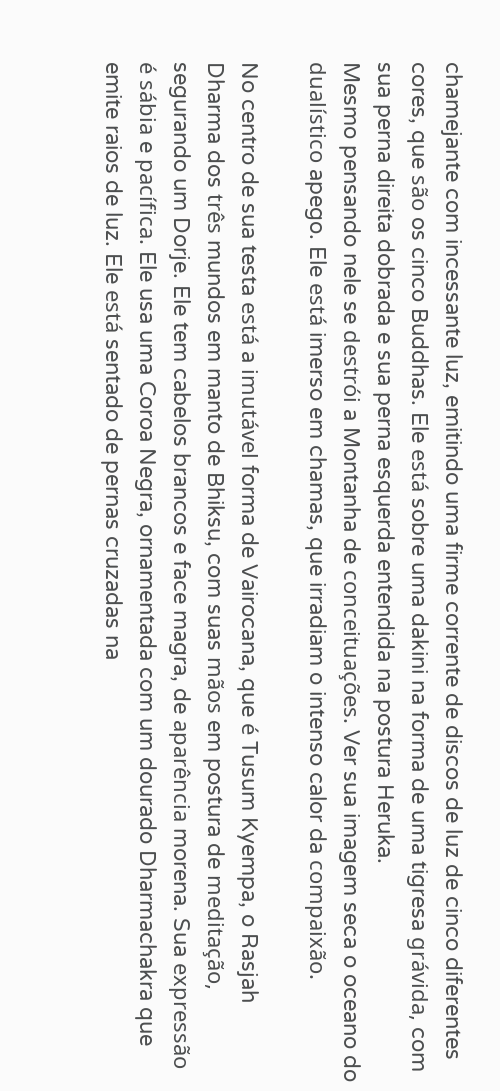chamejante com incessante luz, emitindo uma firme corrente de discos de luz de cinco diferentes cores, que são os cinco Buddhas. Ele está sobre uma dakini na forma de uma tigresa grávida, com sua perna direita dobrada e sua perna esquerda entendida na postura Heruka.
Mesmo pensando nele se destrói a Montanha de conceituações. Ver sua imagem seca o oceano do dualístico apego. Ele está imerso em chamas, que irradiam o intenso calor da compaixão.

No centro de sua testa está a imutável forma de Vairocana, que é Tusum Kyempa, o Rasjah Dharma dos três mundos em manto de Bhiksu, com suas mãos em postura de meditação, segurando um Dorje. Ele tem cabelos brancos e face magra, de aparência morena. Sua expressão é sábia e pacífica. Ele usa uma Coroa Negra, ornamentada com um dourado Dharmachakra que emite raios de luz. Ele está sentado de pernas cruzadas na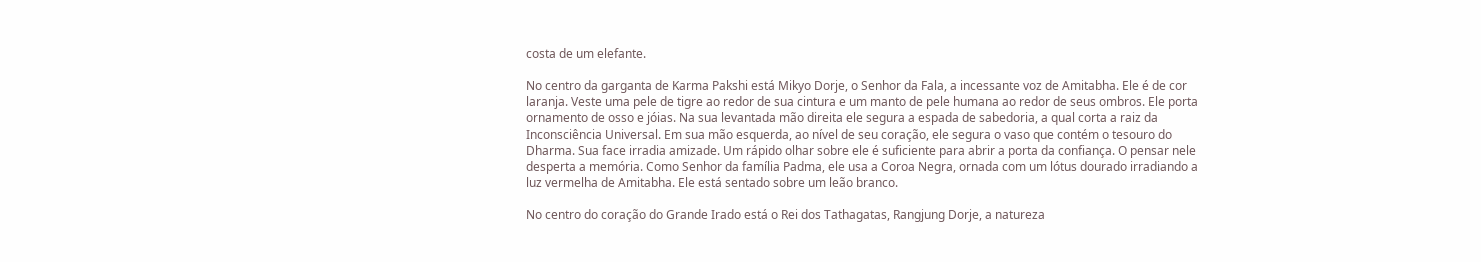costa de um elefante.

No centro da garganta de Karma Pakshi está Mikyo Dorje, o Senhor da Fala, a incessante voz de Amitabha. Ele é de cor laranja. Veste uma pele de tigre ao redor de sua cintura e um manto de pele humana ao redor de seus ombros. Ele porta ornamento de osso e jóias. Na sua levantada mão direita ele segura a espada de sabedoria, a qual corta a raiz da Inconsciência Universal. Em sua mão esquerda, ao nível de seu coração, ele segura o vaso que contém o tesouro do Dharma. Sua face irradia amizade. Um rápido olhar sobre ele é suficiente para abrir a porta da confiança. O pensar nele desperta a memória. Como Senhor da família Padma, ele usa a Coroa Negra, ornada com um lótus dourado irradiando a luz vermelha de Amitabha. Ele está sentado sobre um leão branco.

No centro do coração do Grande Irado está o Rei dos Tathagatas, Rangjung Dorje, a natureza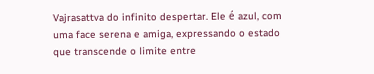Vajrasattva do infinito despertar. Ele é azul, com uma face serena e amiga, expressando o estado que transcende o limite entre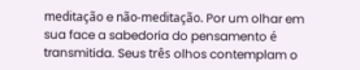meditação e não-meditação. Por um olhar em sua face a sabedoria do pensamento é transmitida. Seus três olhos contemplam o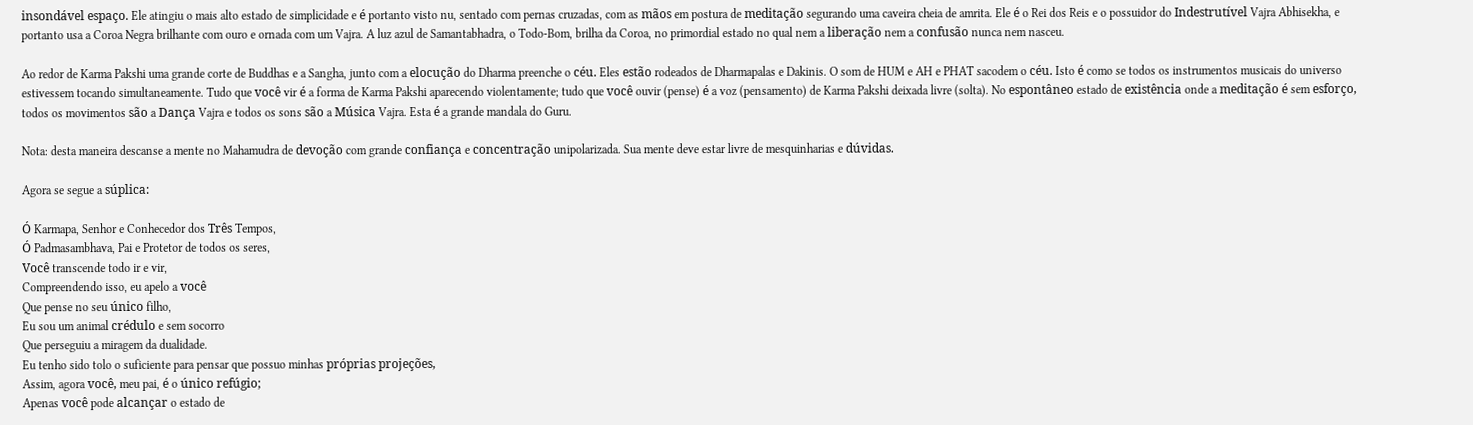insondável espaço. Ele atingiu o mais alto estado de simplicidade e é portanto visto nu, sentado com pernas cruzadas, com as mãos em postura de meditação segurando uma caveira cheia de amrita. Ele é o Rei dos Reis e o possuidor do Indestrutível Vajra Abhisekha, e portanto usa a Coroa Negra brilhante com ouro e ornada com um Vajra. A luz azul de Samantabhadra, o Todo-Bom, brilha da Coroa, no primordial estado no qual nem a liberação nem a confusão nunca nem nasceu.

Ao redor de Karma Pakshi uma grande corte de Buddhas e a Sangha, junto com a elocução do Dharma preenche o céu. Eles estão rodeados de Dharmapalas e Dakinis. O som de HUM e AH e PHAT sacodem o céu. Isto é como se todos os instrumentos musicais do universo estivessem tocando simultaneamente. Tudo que você vir é a forma de Karma Pakshi aparecendo violentamente; tudo que você ouvir (pense) é a voz (pensamento) de Karma Pakshi deixada livre (solta). No espontâneo estado de existência onde a meditação é sem esforço, todos os movimentos são a Dança Vajra e todos os sons são a Música Vajra. Esta é a grande mandala do Guru.

Nota: desta maneira descanse a mente no Mahamudra de devoção com grande confiança e concentração unipolarizada. Sua mente deve estar livre de mesquinharias e dúvidas.

Agora se segue a súplica:

Ó Karmapa, Senhor e Conhecedor dos Três Tempos,
Ó Padmasambhava, Pai e Protetor de todos os seres,
Você transcende todo ir e vir,
Compreendendo isso, eu apelo a você
Que pense no seu único filho,
Eu sou um animal crédulo e sem socorro
Que perseguiu a miragem da dualidade.
Eu tenho sido tolo o suficiente para pensar que possuo minhas próprias projeções,
Assim, agora você, meu pai, é o único refúgio;
Apenas você pode alcançar o estado de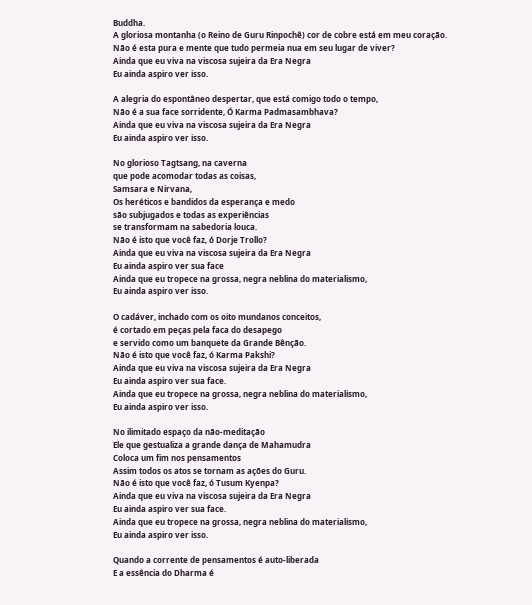Buddha.
A gloriosa montanha (o Reino de Guru Rinpochê) cor de cobre está em meu coração.
Não é esta pura e mente que tudo permeia nua em seu lugar de viver?
Ainda que eu viva na viscosa sujeira da Era Negra
Eu ainda aspiro ver isso.

A alegria do espontâneo despertar, que está comigo todo o tempo,
Não é a sua face sorridente, Ó Karma Padmasambhava?
Ainda que eu viva na viscosa sujeira da Era Negra
Eu ainda aspiro ver isso.

No glorioso Tagtsang, na caverna
que pode acomodar todas as coisas,
Samsara e Nirvana,
Os heréticos e bandidos da esperança e medo
são subjugados e todas as experiências
se transformam na sabedoria louca.
Não é isto que você faz, ó Dorje Trollo?
Ainda que eu viva na viscosa sujeira da Era Negra
Eu ainda aspiro ver sua face
Ainda que eu tropece na grossa, negra neblina do materialismo,
Eu ainda aspiro ver isso.

O cadáver, inchado com os oito mundanos conceitos,
é cortado em peças pela faca do desapego
e servido como um banquete da Grande Bênção.
Não é isto que você faz, ó Karma Pakshi?
Ainda que eu viva na viscosa sujeira da Era Negra
Eu ainda aspiro ver sua face.
Ainda que eu tropece na grossa, negra neblina do materialismo,
Eu ainda aspiro ver isso.

No ilimitado espaço da não-meditação
Ele que gestualiza a grande dança de Mahamudra
Coloca um fim nos pensamentos
Assim todos os atos se tornam as ações do Guru.
Não é isto que você faz, ó Tusum Kyenpa?
Ainda que eu viva na viscosa sujeira da Era Negra
Eu ainda aspiro ver sua face.
Ainda que eu tropece na grossa, negra neblina do materialismo,
Eu ainda aspiro ver isso.

Quando a corrente de pensamentos é auto-liberada
E a essência do Dharma é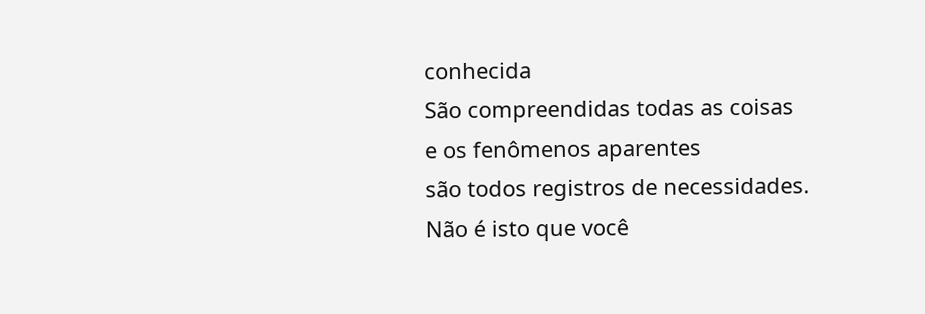conhecida
São compreendidas todas as coisas
e os fenômenos aparentes
são todos registros de necessidades.
Não é isto que você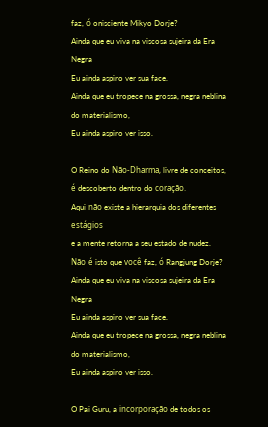faz, ó onisciente Mikyo Dorje?
Ainda que eu viva na viscosa sujeira da Era Negra
Eu ainda aspiro ver sua face.
Ainda que eu tropece na grossa, negra neblina do materialismo,
Eu ainda aspiro ver isso.

O Reino do Não-Dharma, livre de conceitos,
é descoberto dentro do coração.
Aqui não existe a hierarquia dos diferentes estágios
e a mente retorna a seu estado de nudez.
Não é isto que você faz, ó Rangjung Dorje?
Ainda que eu viva na viscosa sujeira da Era Negra
Eu ainda aspiro ver sua face.
Ainda que eu tropece na grossa, negra neblina do materialismo,
Eu ainda aspiro ver isso.

O Pai Guru, a incorporação de todos os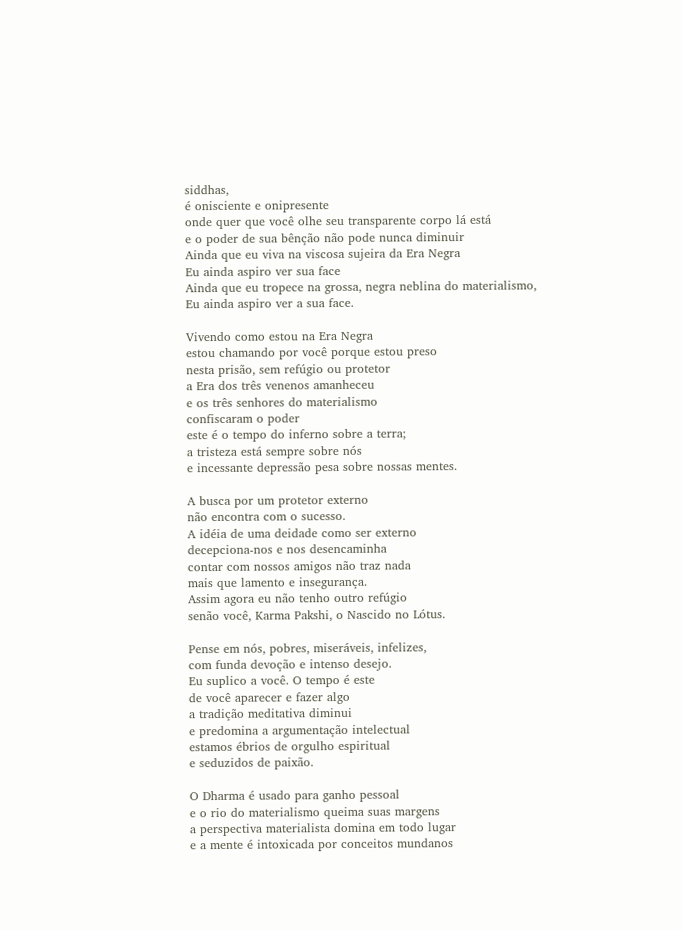siddhas,
é onisciente e onipresente
onde quer que você olhe seu transparente corpo lá está
e o poder de sua bênção não pode nunca diminuir
Ainda que eu viva na viscosa sujeira da Era Negra
Eu ainda aspiro ver sua face
Ainda que eu tropece na grossa, negra neblina do materialismo,
Eu ainda aspiro ver a sua face.

Vivendo como estou na Era Negra
estou chamando por você porque estou preso
nesta prisão, sem refúgio ou protetor
a Era dos três venenos amanheceu
e os três senhores do materialismo
confiscaram o poder
este é o tempo do inferno sobre a terra;
a tristeza está sempre sobre nós
e incessante depressão pesa sobre nossas mentes.

A busca por um protetor externo
não encontra com o sucesso.
A idéia de uma deidade como ser externo
decepciona-nos e nos desencaminha
contar com nossos amigos não traz nada
mais que lamento e insegurança.
Assim agora eu não tenho outro refúgio
senão você, Karma Pakshi, o Nascido no Lótus.

Pense em nós, pobres, miseráveis, infelizes,
com funda devoção e intenso desejo.
Eu suplico a você. O tempo é este
de você aparecer e fazer algo
a tradição meditativa diminui
e predomina a argumentação intelectual
estamos ébrios de orgulho espiritual
e seduzidos de paixão.

O Dharma é usado para ganho pessoal
e o rio do materialismo queima suas margens
a perspectiva materialista domina em todo lugar
e a mente é intoxicada por conceitos mundanos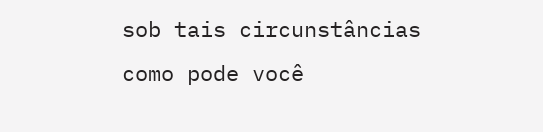sob tais circunstâncias como pode você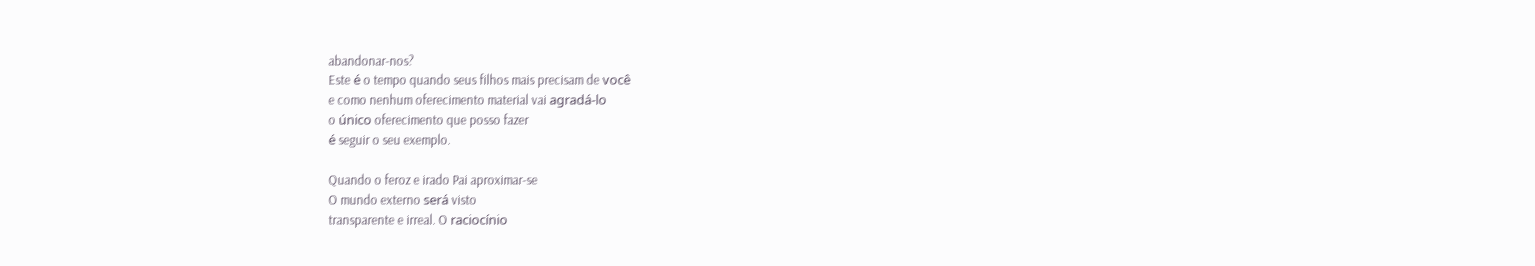abandonar-nos?
Este é o tempo quando seus filhos mais precisam de você
e como nenhum oferecimento material vai agradá-lo
o único oferecimento que posso fazer
é seguir o seu exemplo.

Quando o feroz e irado Pai aproximar-se
O mundo externo será visto
transparente e irreal. O raciocínio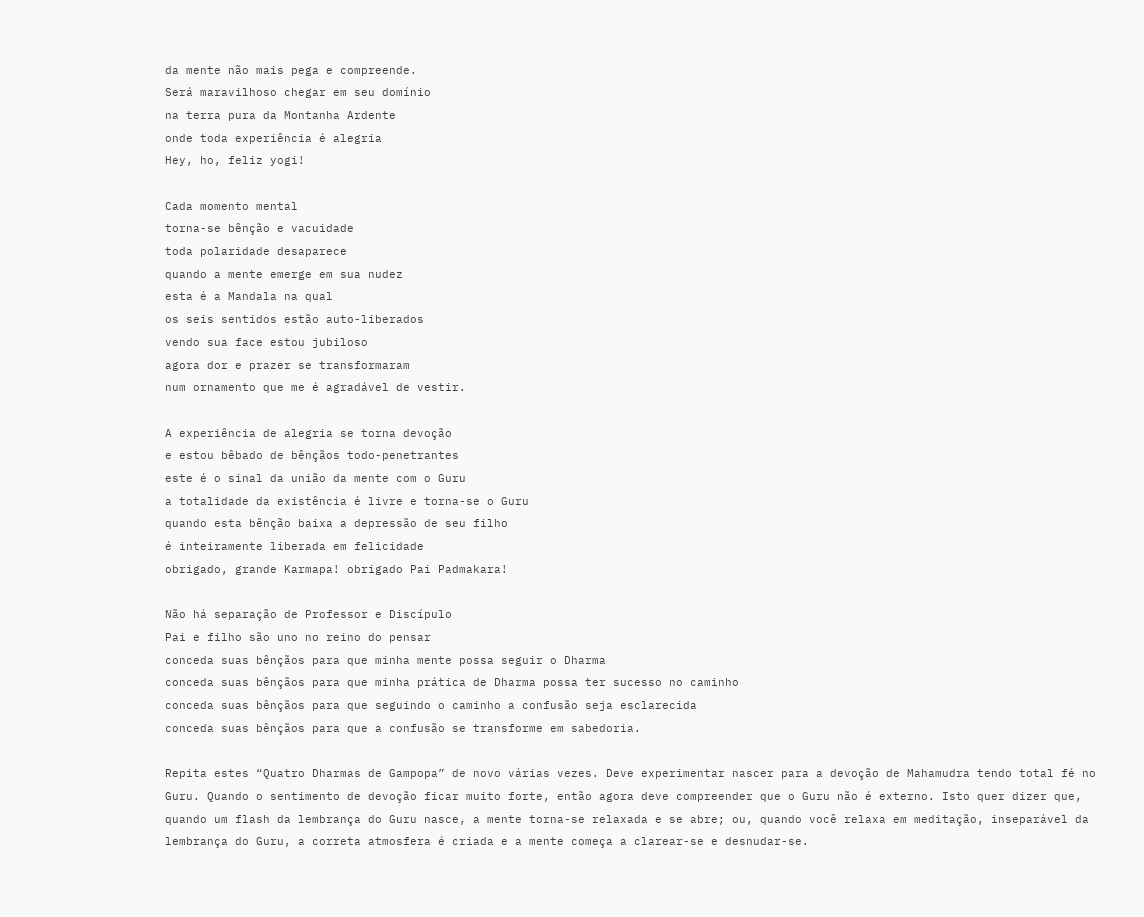da mente não mais pega e compreende.
Será maravilhoso chegar em seu domínio
na terra pura da Montanha Ardente
onde toda experiência é alegria
Hey, ho, feliz yogi!

Cada momento mental
torna-se bênção e vacuidade
toda polaridade desaparece
quando a mente emerge em sua nudez
esta é a Mandala na qual
os seis sentidos estão auto-liberados
vendo sua face estou jubiloso
agora dor e prazer se transformaram
num ornamento que me é agradável de vestir.

A experiência de alegria se torna devoção
e estou bêbado de bênçãos todo-penetrantes
este é o sinal da união da mente com o Guru
a totalidade da existência é livre e torna-se o Guru
quando esta bênção baixa a depressão de seu filho
é inteiramente liberada em felicidade
obrigado, grande Karmapa! obrigado Pai Padmakara!

Não há separação de Professor e Discípulo
Pai e filho são uno no reino do pensar
conceda suas bênçãos para que minha mente possa seguir o Dharma
conceda suas bênçãos para que minha prática de Dharma possa ter sucesso no caminho
conceda suas bênçãos para que seguindo o caminho a confusão seja esclarecida
conceda suas bênçãos para que a confusão se transforme em sabedoria.

Repita estes “Quatro Dharmas de Gampopa” de novo várias vezes. Deve experimentar nascer para a devoção de Mahamudra tendo total fé no Guru. Quando o sentimento de devoção ficar muito forte, então agora deve compreender que o Guru não é externo. Isto quer dizer que, quando um flash da lembrança do Guru nasce, a mente torna-se relaxada e se abre; ou, quando você relaxa em meditação, inseparável da lembrança do Guru, a correta atmosfera é criada e a mente começa a clarear-se e desnudar-se.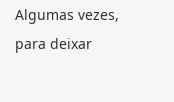Algumas vezes, para deixar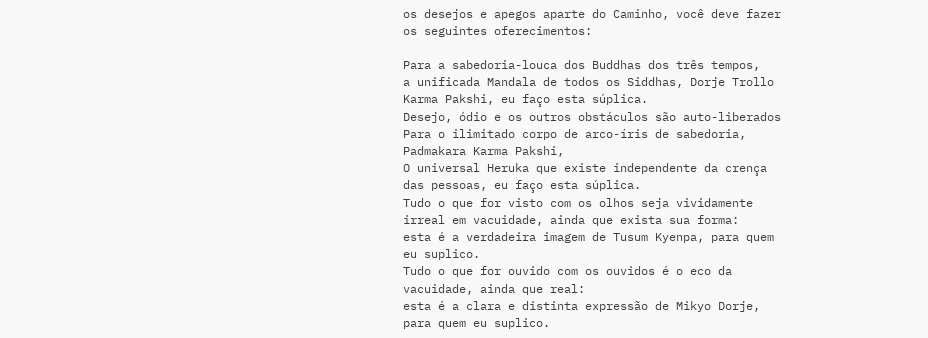os desejos e apegos aparte do Caminho, você deve fazer os seguintes oferecimentos:

Para a sabedoria-louca dos Buddhas dos três tempos,
a unificada Mandala de todos os Siddhas, Dorje Trollo Karma Pakshi, eu faço esta súplica.
Desejo, ódio e os outros obstáculos são auto-liberados
Para o ilimitado corpo de arco-íris de sabedoria, Padmakara Karma Pakshi,
O universal Heruka que existe independente da crença das pessoas, eu faço esta súplica.
Tudo o que for visto com os olhos seja vividamente irreal em vacuidade, ainda que exista sua forma:
esta é a verdadeira imagem de Tusum Kyenpa, para quem eu suplico.
Tudo o que for ouvido com os ouvidos é o eco da vacuidade, ainda que real:
esta é a clara e distinta expressão de Mikyo Dorje, para quem eu suplico.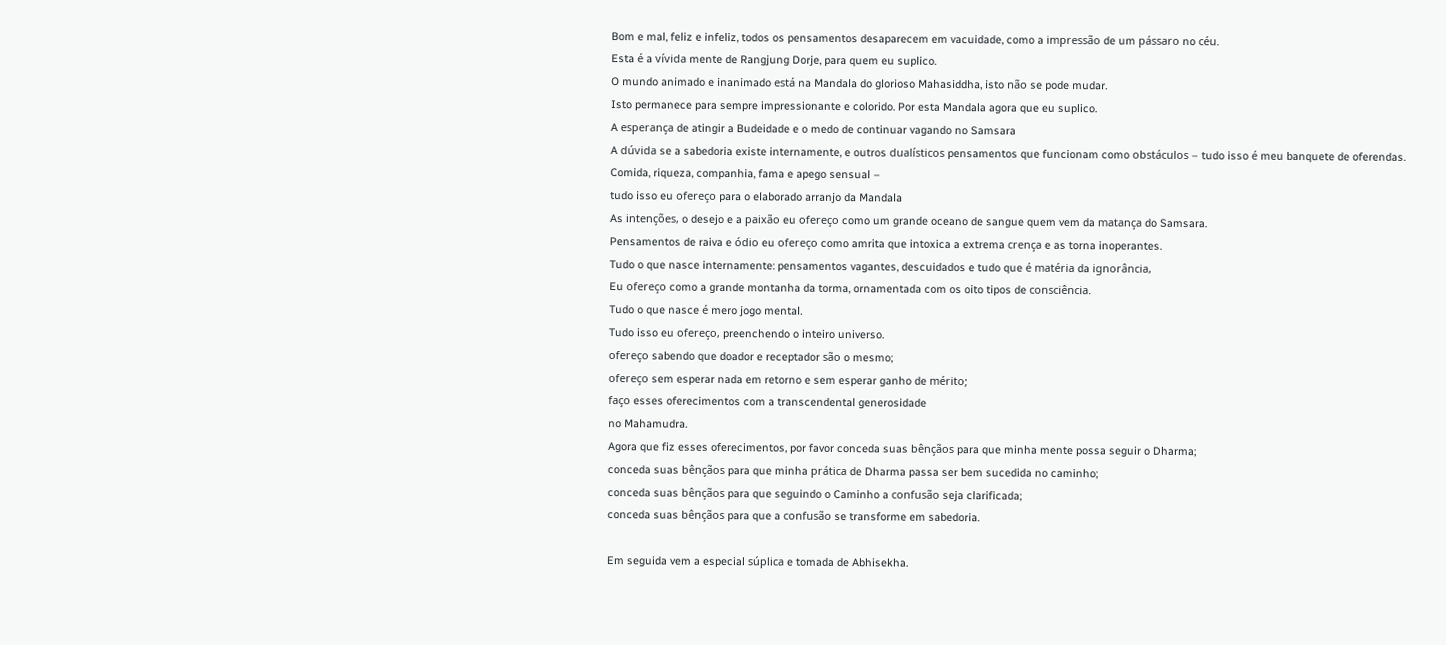Bom e mal, feliz e infeliz, todos os pensamentos desaparecem em vacuidade, como a impressão de um pássaro no céu.
Esta é a vívida mente de Rangjung Dorje, para quem eu suplico.
O mundo animado e inanimado está na Mandala do glorioso Mahasiddha, isto não se pode mudar.
Isto permanece para sempre impressionante e colorido. Por esta Mandala agora que eu suplico.
A esperança de atingir a Budeidade e o medo de continuar vagando no Samsara
A dúvida se a sabedoria existe internamente, e outros dualísticos pensamentos que funcionam como obstáculos – tudo isso é meu banquete de oferendas.
Comida, riqueza, companhia, fama e apego sensual –
tudo isso eu ofereço para o elaborado arranjo da Mandala
As intenções, o desejo e a paixão eu ofereço como um grande oceano de sangue quem vem da matança do Samsara.
Pensamentos de raiva e ódio eu ofereço como amrita que intoxica a extrema crença e as torna inoperantes.
Tudo o que nasce internamente: pensamentos vagantes, descuidados e tudo que é matéria da ignorância,
Eu ofereço como a grande montanha da torma, ornamentada com os oito tipos de consciência.
Tudo o que nasce é mero jogo mental.
Tudo isso eu ofereço, preenchendo o inteiro universo.
ofereço sabendo que doador e receptador são o mesmo;
ofereço sem esperar nada em retorno e sem esperar ganho de mérito;
faço esses oferecimentos com a transcendental generosidade
no Mahamudra.
Agora que fiz esses oferecimentos, por favor conceda suas bênçãos para que minha mente possa seguir o Dharma;
conceda suas bênçãos para que minha prática de Dharma passa ser bem sucedida no caminho;
conceda suas bênçãos para que seguindo o Caminho a confusão seja clarificada;
conceda suas bênçãos para que a confusão se transforme em sabedoria.

Em seguida vem a especial súplica e tomada de Abhisekha.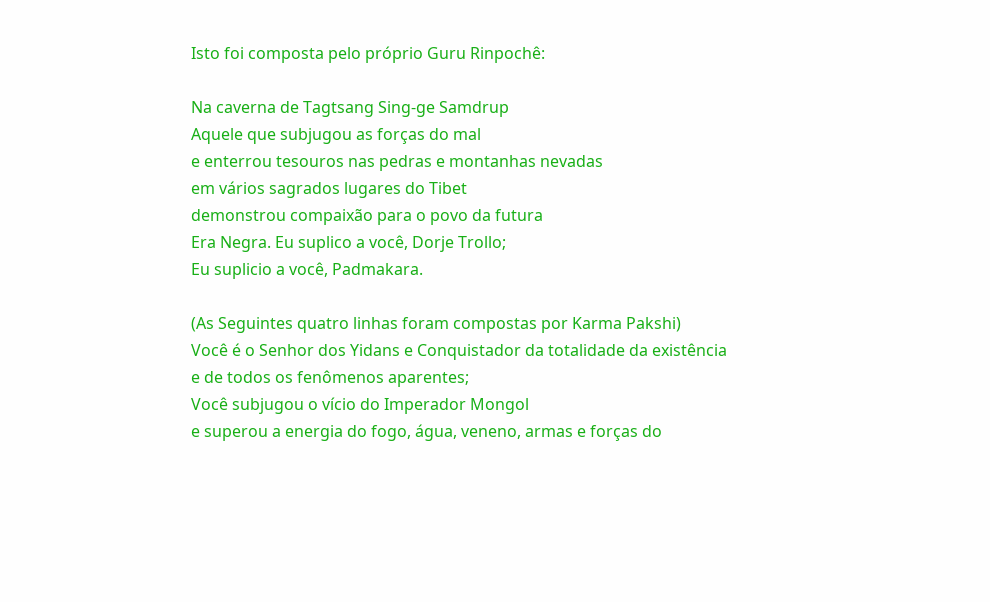Isto foi composta pelo próprio Guru Rinpochê:

Na caverna de Tagtsang Sing-ge Samdrup
Aquele que subjugou as forças do mal
e enterrou tesouros nas pedras e montanhas nevadas
em vários sagrados lugares do Tibet
demonstrou compaixão para o povo da futura
Era Negra. Eu suplico a você, Dorje Trollo;
Eu suplicio a você, Padmakara.

(As Seguintes quatro linhas foram compostas por Karma Pakshi)
Você é o Senhor dos Yidans e Conquistador da totalidade da existência e de todos os fenômenos aparentes;
Você subjugou o vício do Imperador Mongol
e superou a energia do fogo, água, veneno, armas e forças do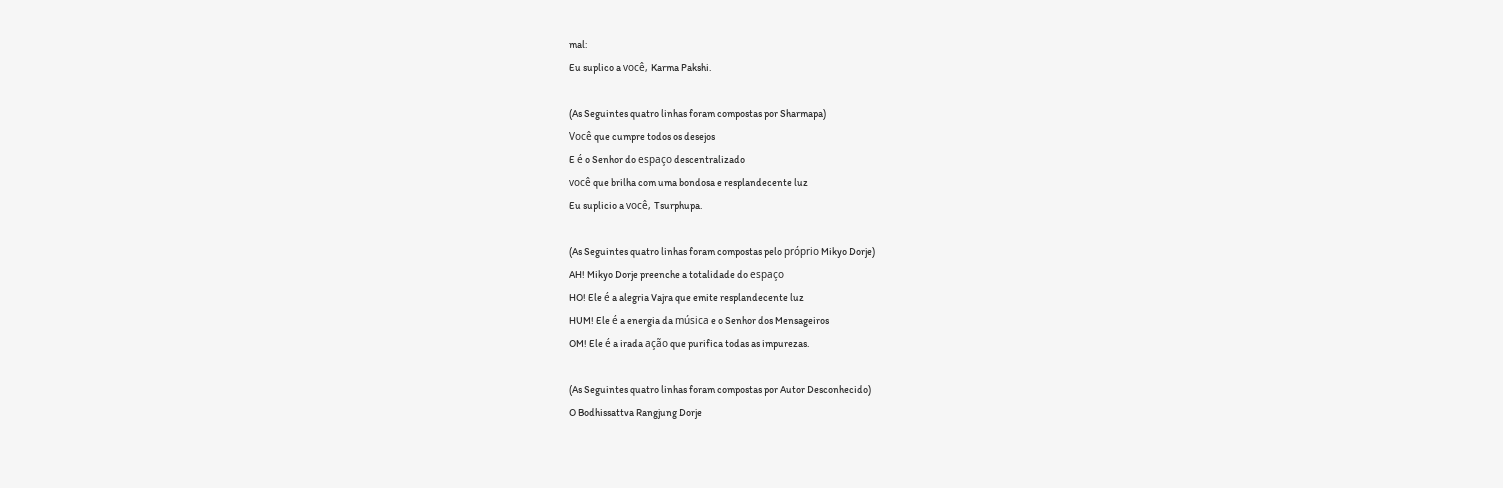mal:
Eu suplico a você, Karma Pakshi.

(As Seguintes quatro linhas foram compostas por Sharmapa)
Você que cumpre todos os desejos
E é o Senhor do espaço descentralizado
você que brilha com uma bondosa e resplandecente luz
Eu suplicio a você, Tsurphupa.

(As Seguintes quatro linhas foram compostas pelo próprio Mikyo Dorje)
AH! Mikyo Dorje preenche a totalidade do espaço
HO! Ele é a alegria Vajra que emite resplandecente luz
HUM! Ele é a energia da música e o Senhor dos Mensageiros
OM! Ele é a irada ação que purifica todas as impurezas.

(As Seguintes quatro linhas foram compostas por Autor Desconhecido)
O Bodhissattva Rangjung Dorje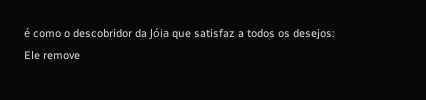é como o descobridor da Jóia que satisfaz a todos os desejos:
Ele remove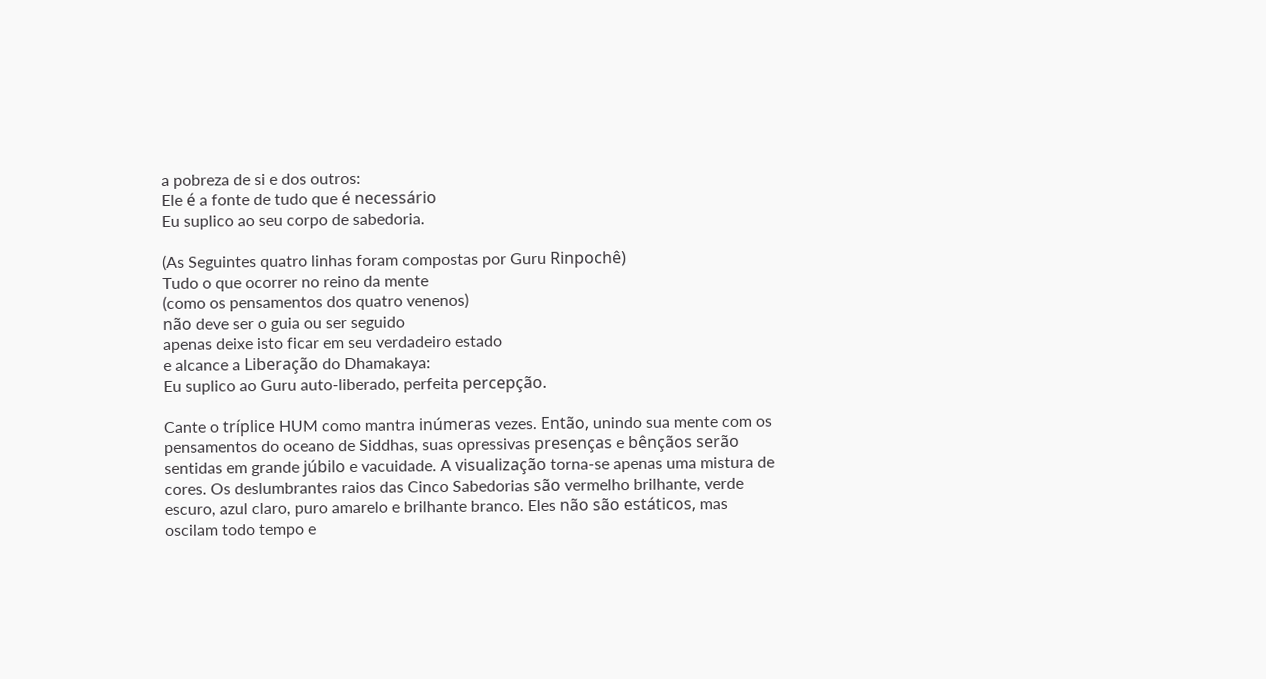a pobreza de si e dos outros:
Ele é a fonte de tudo que é necessário
Eu suplico ao seu corpo de sabedoria.

(As Seguintes quatro linhas foram compostas por Guru Rinpochê)
Tudo o que ocorrer no reino da mente
(como os pensamentos dos quatro venenos)
não deve ser o guia ou ser seguido
apenas deixe isto ficar em seu verdadeiro estado
e alcance a Liberação do Dhamakaya:
Eu suplico ao Guru auto-liberado, perfeita percepção.

Cante o tríplice HUM como mantra inúmeras vezes. Então, unindo sua mente com os pensamentos do oceano de Siddhas, suas opressivas presenças e bênçãos serão sentidas em grande júbilo e vacuidade. A visualização torna-se apenas uma mistura de cores. Os deslumbrantes raios das Cinco Sabedorias são vermelho brilhante, verde escuro, azul claro, puro amarelo e brilhante branco. Eles não são estáticos, mas oscilam todo tempo e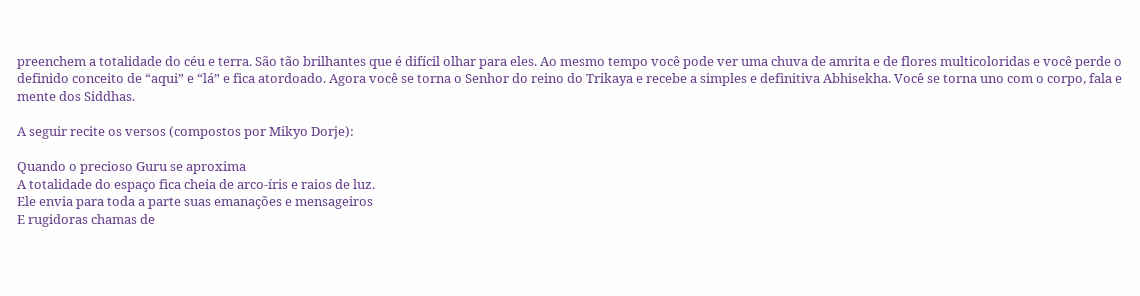preenchem a totalidade do céu e terra. São tão brilhantes que é difícil olhar para eles. Ao mesmo tempo você pode ver uma chuva de amrita e de flores multicoloridas e você perde o definido conceito de “aqui” e “lá” e fica atordoado. Agora você se torna o Senhor do reino do Trikaya e recebe a simples e definitiva Abhisekha. Você se torna uno com o corpo, fala e mente dos Siddhas.

A seguir recite os versos (compostos por Mikyo Dorje):

Quando o precioso Guru se aproxima
A totalidade do espaço fica cheia de arco-íris e raios de luz.
Ele envia para toda a parte suas emanações e mensageiros
E rugidoras chamas de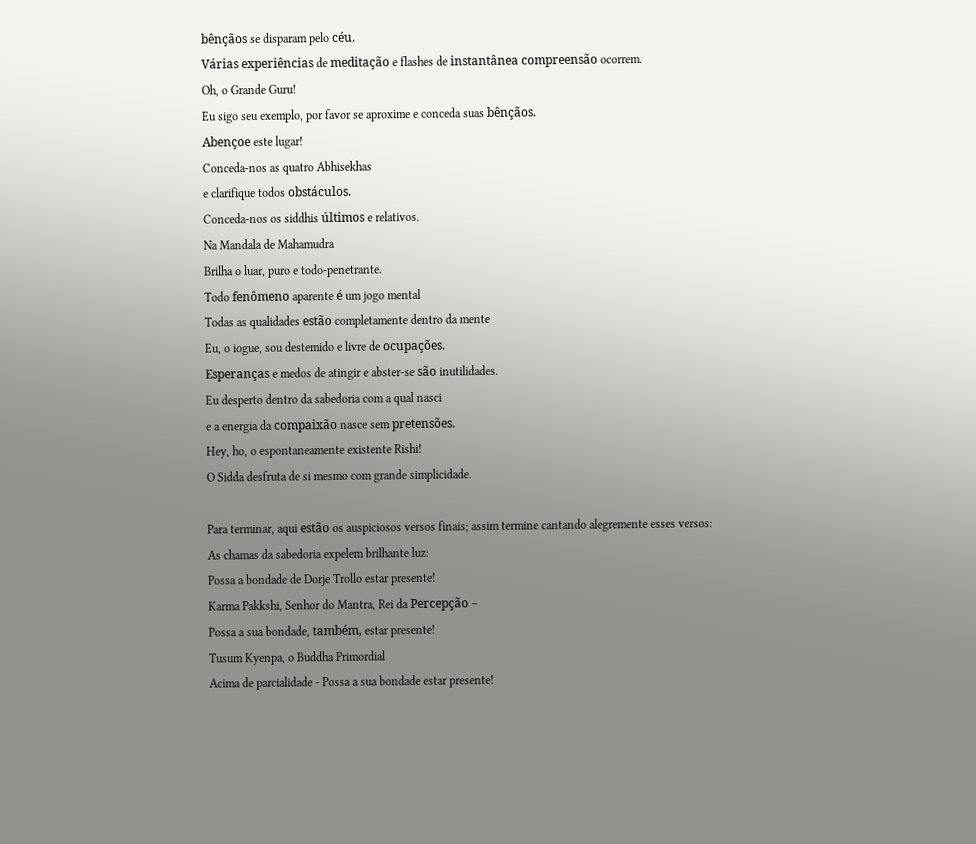bênçãos se disparam pelo céu.
Várias experiências de meditação e flashes de instantânea compreensão ocorrem.
Oh, o Grande Guru!
Eu sigo seu exemplo, por favor se aproxime e conceda suas bênçãos.
Abençoe este lugar!
Conceda-nos as quatro Abhisekhas
e clarifique todos obstáculos.
Conceda-nos os siddhis últimos e relativos.
Na Mandala de Mahamudra
Brilha o luar, puro e todo-penetrante.
Todo fenômeno aparente é um jogo mental
Todas as qualidades estão completamente dentro da mente
Eu, o iogue, sou destemido e livre de ocupações.
Esperanças e medos de atingir e abster-se são inutilidades.
Eu desperto dentro da sabedoria com a qual nasci
e a energia da compaixão nasce sem pretensões.
Hey, ho, o espontaneamente existente Rishi!
O Sidda desfruta de si mesmo com grande simplicidade.

Para terminar, aqui estão os auspiciosos versos finais; assim termine cantando alegremente esses versos:
As chamas da sabedoria expelem brilhante luz:
Possa a bondade de Dorje Trollo estar presente!
Karma Pakkshi, Senhor do Mantra, Rei da Percepção –
Possa a sua bondade, também, estar presente!
Tusum Kyenpa, o Buddha Primordial
Acima de parcialidade - Possa a sua bondade estar presente!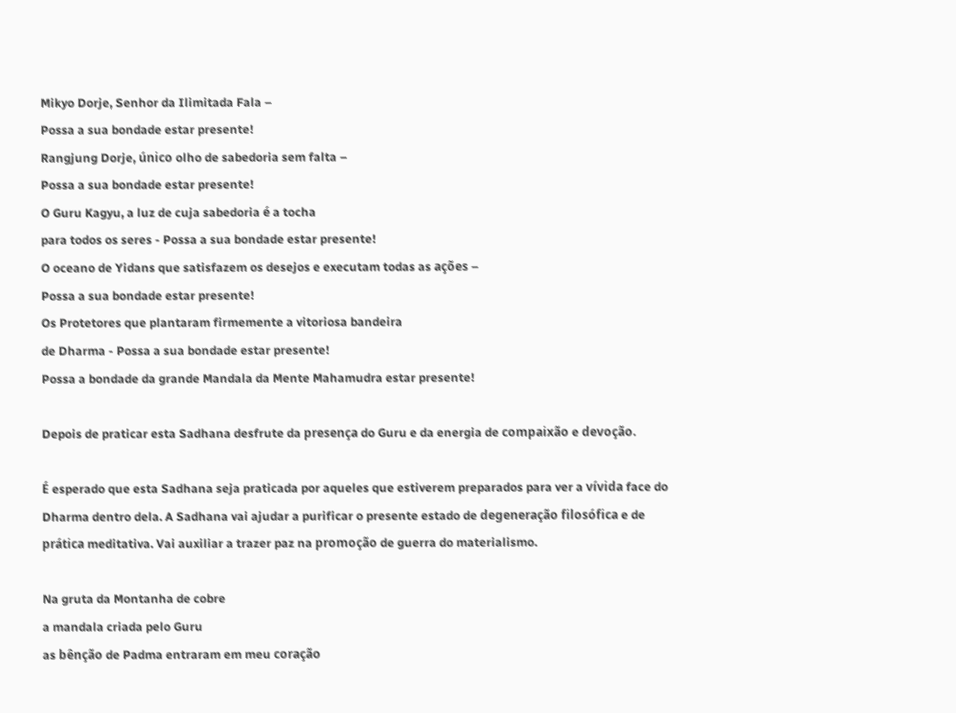Mikyo Dorje, Senhor da Ilimitada Fala –
Possa a sua bondade estar presente!
Rangjung Dorje, único olho de sabedoria sem falta –
Possa a sua bondade estar presente!
O Guru Kagyu, a luz de cuja sabedoria é a tocha
para todos os seres - Possa a sua bondade estar presente!
O oceano de Yidans que satisfazem os desejos e executam todas as ações –
Possa a sua bondade estar presente!
Os Protetores que plantaram firmemente a vitoriosa bandeira
de Dharma - Possa a sua bondade estar presente!
Possa a bondade da grande Mandala da Mente Mahamudra estar presente!

Depois de praticar esta Sadhana desfrute da presença do Guru e da energia de compaixão e devoção.

É esperado que esta Sadhana seja praticada por aqueles que estiverem preparados para ver a vívida face do Dharma dentro dela. A Sadhana vai ajudar a purificar o presente estado de degeneração filosófica e de prática meditativa. Vai auxiliar a trazer paz na promoção de guerra do materialismo.

Na gruta da Montanha de cobre
a mandala criada pelo Guru
as bênção de Padma entraram em meu coração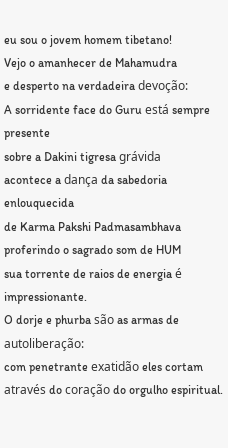eu sou o jovem homem tibetano!
Vejo o amanhecer de Mahamudra
e desperto na verdadeira devoção:
A sorridente face do Guru está sempre presente
sobre a Dakini tigresa grávida
acontece a dança da sabedoria enlouquecida
de Karma Pakshi Padmasambhava
proferindo o sagrado som de HUM
sua torrente de raios de energia é impressionante.
O dorje e phurba são as armas de autoliberação:
com penetrante exatidão eles cortam
através do coração do orgulho espiritual.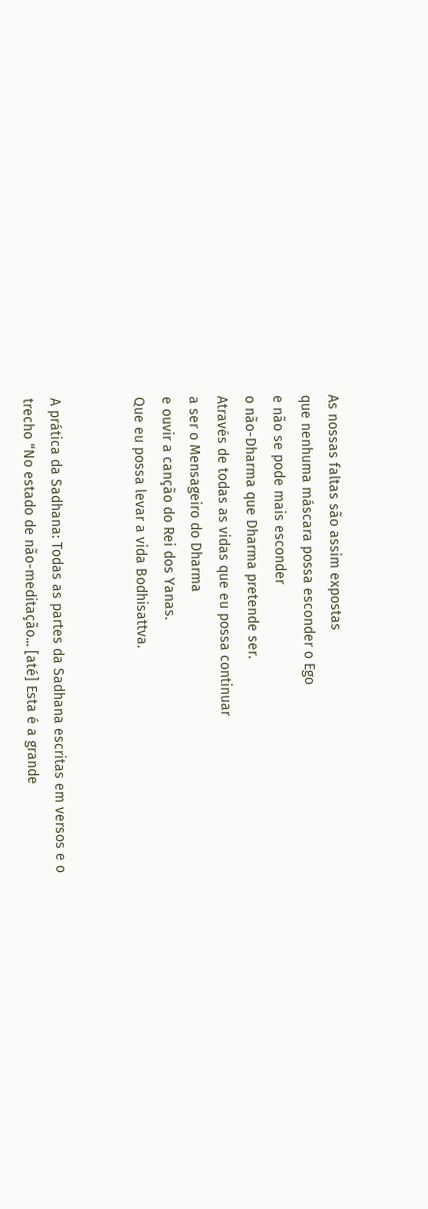As nossas faltas são assim expostas
que nenhuma máscara possa esconder o Ego
e não se pode mais esconder
o não-Dharma que Dharma pretende ser.
Através de todas as vidas que eu possa continuar
a ser o Mensageiro do Dharma
e ouvir a canção do Rei dos Yanas.
Que eu possa levar a vida Bodhisattva.


A prática da Sadhana: Todas as partes da Sadhana escritas em versos e o trecho “No estado de não-meditação... [até] Esta é a grande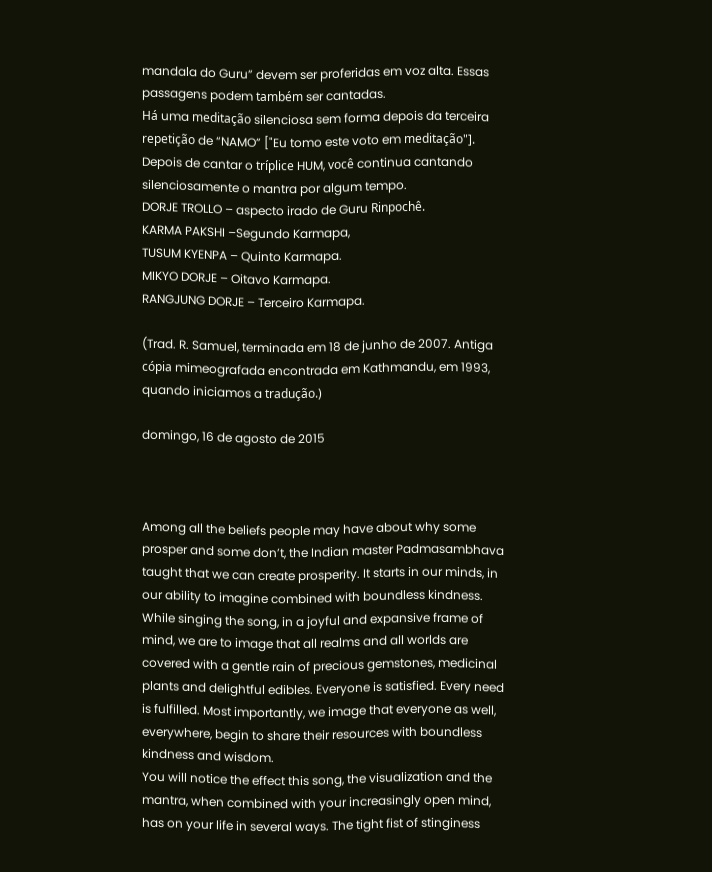mandala do Guru” devem ser proferidas em voz alta. Essas passagens podem também ser cantadas.
Há uma meditação silenciosa sem forma depois da terceira repetição de “NAMO” ["Eu tomo este voto em meditação"].
Depois de cantar o tríplice HUM, você continua cantando silenciosamente o mantra por algum tempo.
DORJE TROLLO – aspecto irado de Guru Rinpochê.
KARMA PAKSHI –Segundo Karmapa,
TUSUM KYENPA – Quinto Karmapa.
MIKYO DORJE – Oitavo Karmapa.
RANGJUNG DORJE – Terceiro Karmapa.

(Trad. R. Samuel, terminada em 18 de junho de 2007. Antiga cópia mimeografada encontrada em Kathmandu, em 1993, quando iniciamos a tradução.)

domingo, 16 de agosto de 2015



Among all the beliefs people may have about why some prosper and some don’t, the Indian master Padmasambhava taught that we can create prosperity. It starts in our minds, in our ability to imagine combined with boundless kindness.
While singing the song, in a joyful and expansive frame of mind, we are to image that all realms and all worlds are covered with a gentle rain of precious gemstones, medicinal plants and delightful edibles. Everyone is satisfied. Every need is fulfilled. Most importantly, we image that everyone as well, everywhere, begin to share their resources with boundless kindness and wisdom.
You will notice the effect this song, the visualization and the mantra, when combined with your increasingly open mind, has on your life in several ways. The tight fist of stinginess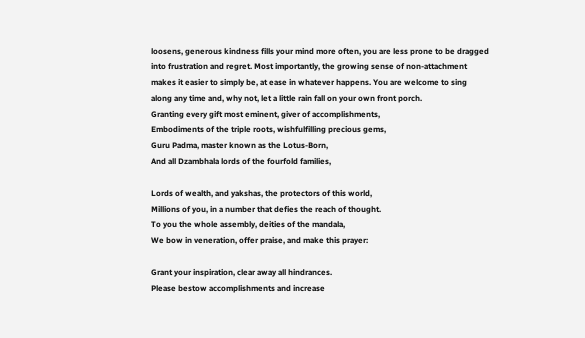loosens, generous kindness fills your mind more often, you are less prone to be dragged into frustration and regret. Most importantly, the growing sense of non-attachment makes it easier to simply be, at ease in whatever happens. You are welcome to sing along any time and, why not, let a little rain fall on your own front porch.
Granting every gift most eminent, giver of accomplishments,
Embodiments of the triple roots, wishfulfilling precious gems,
Guru Padma, master known as the Lotus-Born,
And all Dzambhala lords of the fourfold families,

Lords of wealth, and yakshas, the protectors of this world,
Millions of you, in a number that defies the reach of thought.
To you the whole assembly, deities of the mandala,
We bow in veneration, offer praise, and make this prayer:

Grant your inspiration, clear away all hindrances.
Please bestow accomplishments and increase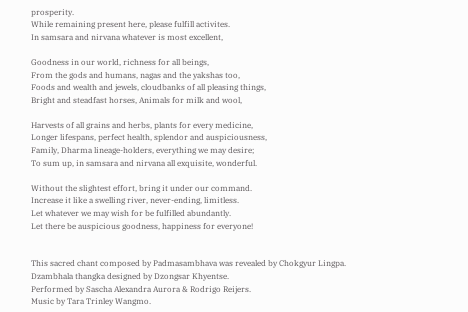prosperity.
While remaining present here, please fulfill activites.
In samsara and nirvana whatever is most excellent,

Goodness in our world, richness for all beings,
From the gods and humans, nagas and the yakshas too,
Foods and wealth and jewels, cloudbanks of all pleasing things,
Bright and steadfast horses, Animals for milk and wool,

Harvests of all grains and herbs, plants for every medicine,
Longer lifespans, perfect health, splendor and auspiciousness,
Family, Dharma lineage-holders, everything we may desire;
To sum up, in samsara and nirvana all exquisite, wonderful.

Without the slightest effort, bring it under our command.
Increase it like a swelling river, never-ending, limitless.
Let whatever we may wish for be fulfilled abundantly.
Let there be auspicious goodness, happiness for everyone!


This sacred chant composed by Padmasambhava was revealed by Chokgyur Lingpa.
Dzambhala thangka designed by Dzongsar Khyentse.
Performed by Sascha Alexandra Aurora & Rodrigo Reijers.
Music by Tara Trinley Wangmo.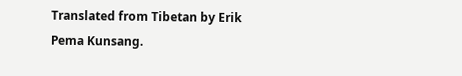Translated from Tibetan by Erik Pema Kunsang.